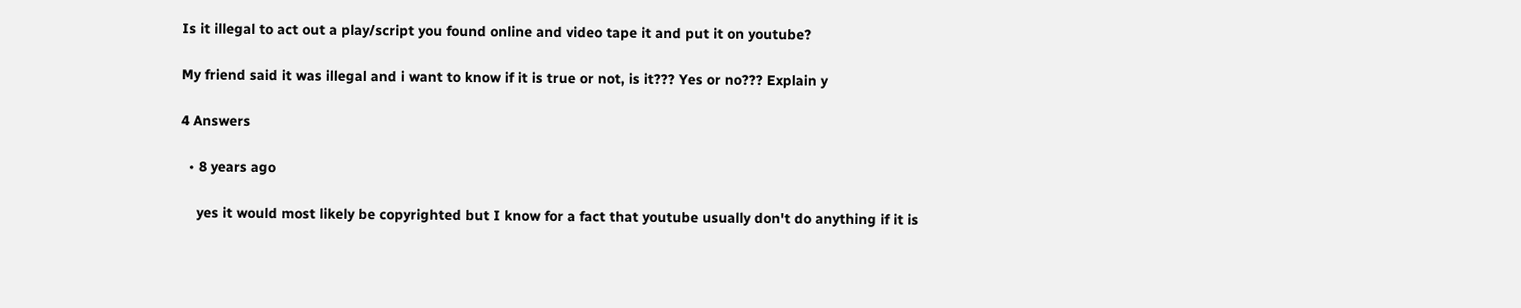Is it illegal to act out a play/script you found online and video tape it and put it on youtube?

My friend said it was illegal and i want to know if it is true or not, is it??? Yes or no??? Explain y

4 Answers

  • 8 years ago

    yes it would most likely be copyrighted but I know for a fact that youtube usually don't do anything if it is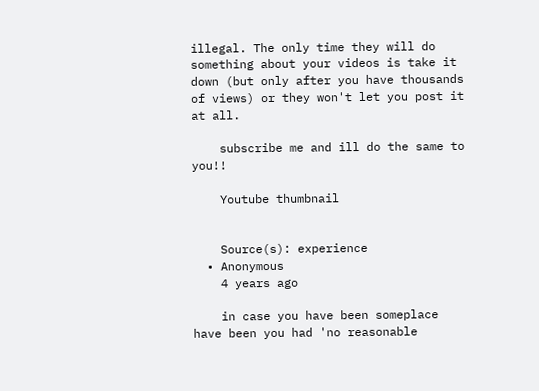illegal. The only time they will do something about your videos is take it down (but only after you have thousands of views) or they won't let you post it at all.

    subscribe me and ill do the same to you!!

    Youtube thumbnail


    Source(s): experience
  • Anonymous
    4 years ago

    in case you have been someplace have been you had 'no reasonable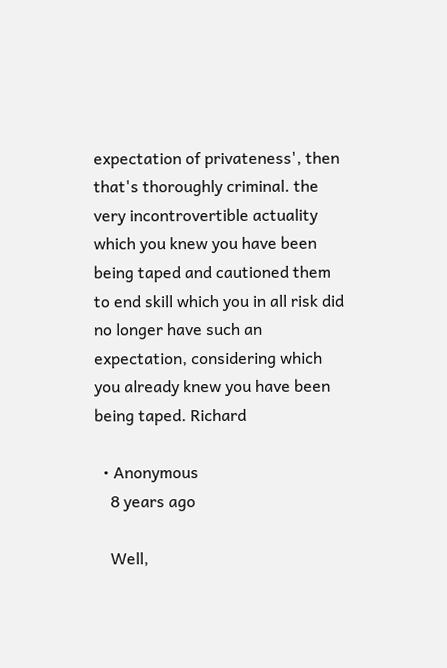expectation of privateness', then that's thoroughly criminal. the very incontrovertible actuality which you knew you have been being taped and cautioned them to end skill which you in all risk did no longer have such an expectation, considering which you already knew you have been being taped. Richard

  • Anonymous
    8 years ago

    Well,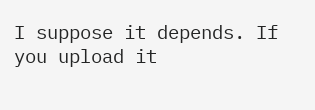I suppose it depends. If you upload it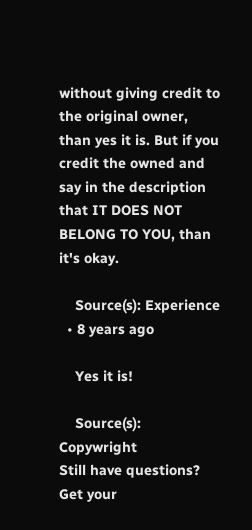without giving credit to the original owner, than yes it is. But if you credit the owned and say in the description that IT DOES NOT BELONG TO YOU, than it's okay.

    Source(s): Experience
  • 8 years ago

    Yes it is!

    Source(s): Copywright
Still have questions? Get your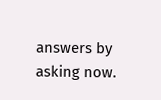answers by asking now.